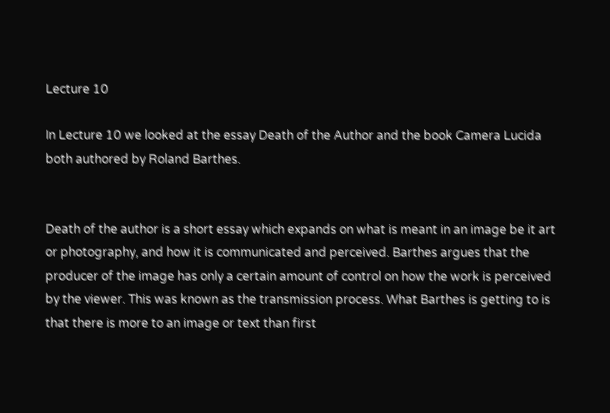Lecture 10

In Lecture 10 we looked at the essay Death of the Author and the book Camera Lucida both authored by Roland Barthes.


Death of the author is a short essay which expands on what is meant in an image be it art or photography, and how it is communicated and perceived. Barthes argues that the producer of the image has only a certain amount of control on how the work is perceived by the viewer. This was known as the transmission process. What Barthes is getting to is that there is more to an image or text than first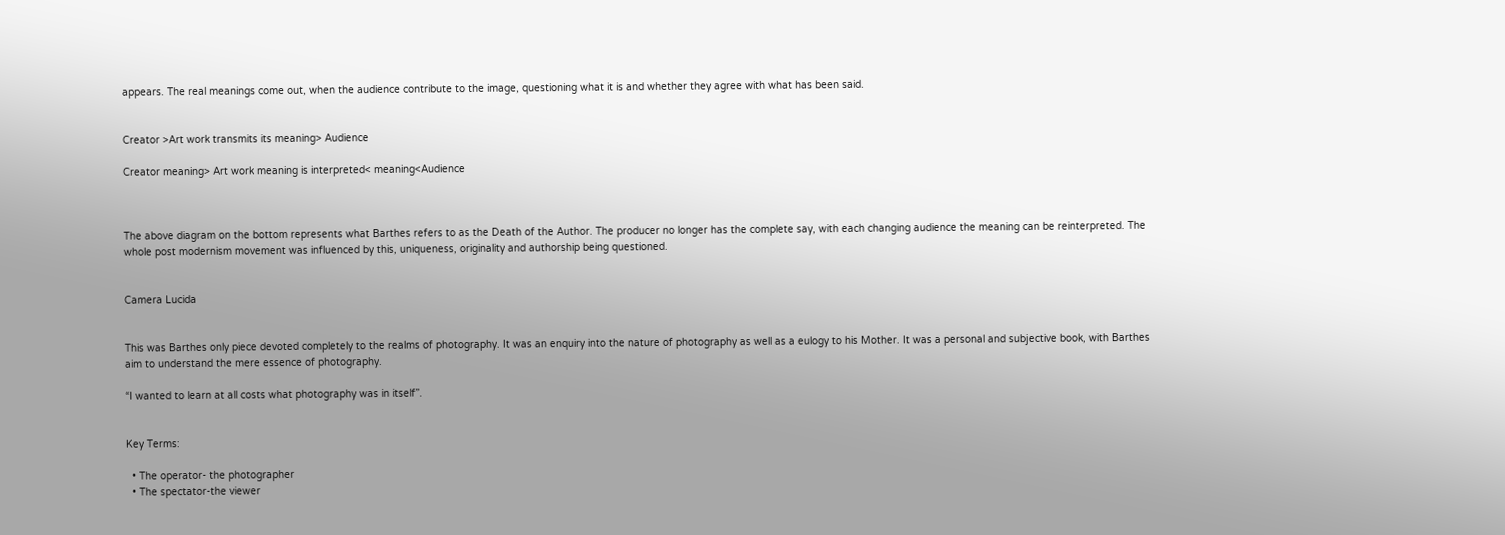appears. The real meanings come out, when the audience contribute to the image, questioning what it is and whether they agree with what has been said.


Creator >Art work transmits its meaning> Audience

Creator meaning> Art work meaning is interpreted< meaning<Audience



The above diagram on the bottom represents what Barthes refers to as the Death of the Author. The producer no longer has the complete say, with each changing audience the meaning can be reinterpreted. The whole post modernism movement was influenced by this, uniqueness, originality and authorship being questioned.


Camera Lucida


This was Barthes only piece devoted completely to the realms of photography. It was an enquiry into the nature of photography as well as a eulogy to his Mother. It was a personal and subjective book, with Barthes aim to understand the mere essence of photography.

“I wanted to learn at all costs what photography was in itself”.


Key Terms:

  • The operator- the photographer
  • The spectator-the viewer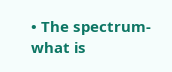• The spectrum-what is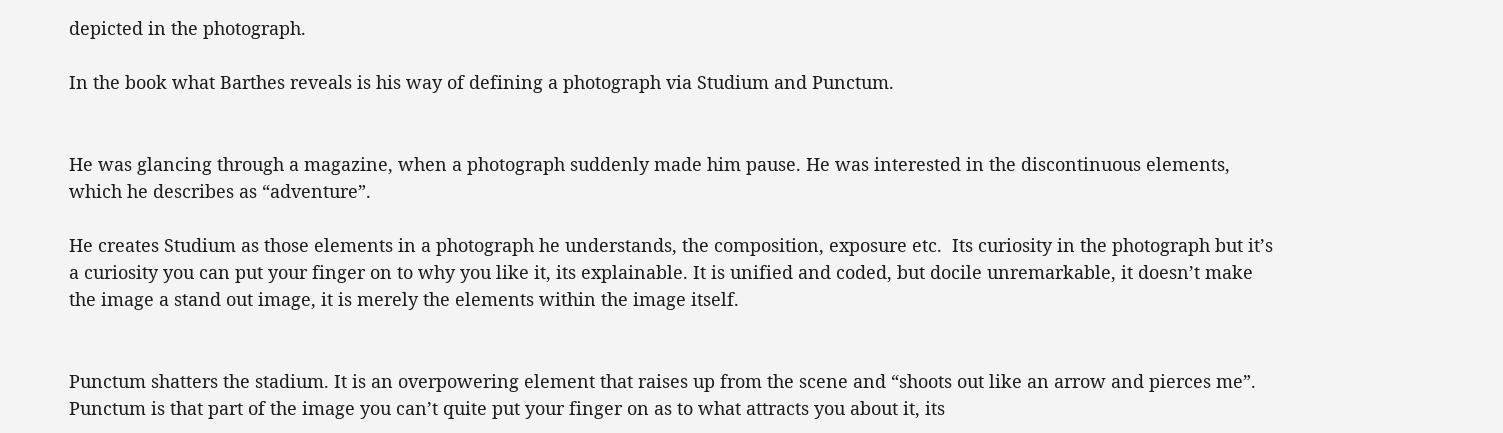depicted in the photograph.

In the book what Barthes reveals is his way of defining a photograph via Studium and Punctum.


He was glancing through a magazine, when a photograph suddenly made him pause. He was interested in the discontinuous elements, which he describes as “adventure”.

He creates Studium as those elements in a photograph he understands, the composition, exposure etc.  Its curiosity in the photograph but it’s a curiosity you can put your finger on to why you like it, its explainable. It is unified and coded, but docile unremarkable, it doesn’t make the image a stand out image, it is merely the elements within the image itself.


Punctum shatters the stadium. It is an overpowering element that raises up from the scene and “shoots out like an arrow and pierces me”. Punctum is that part of the image you can’t quite put your finger on as to what attracts you about it, its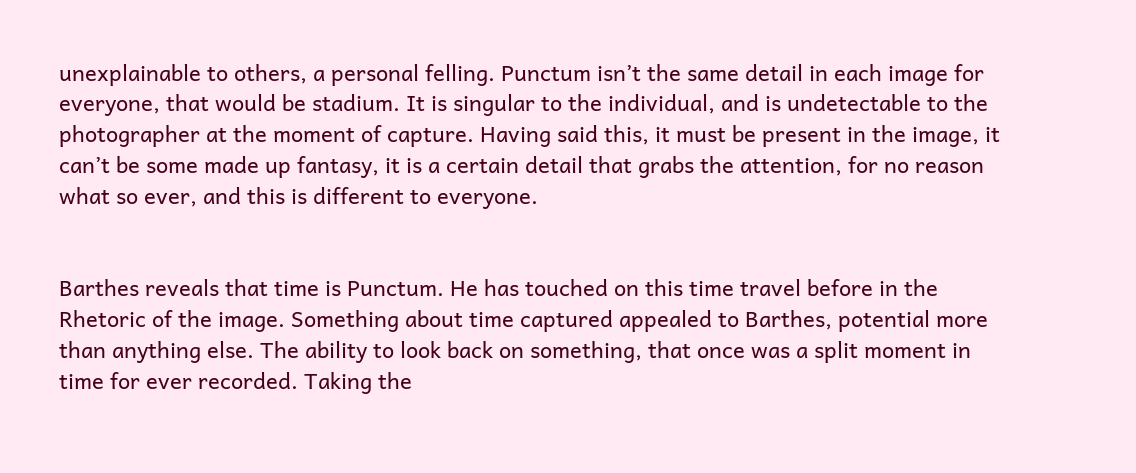unexplainable to others, a personal felling. Punctum isn’t the same detail in each image for everyone, that would be stadium. It is singular to the individual, and is undetectable to the photographer at the moment of capture. Having said this, it must be present in the image, it can’t be some made up fantasy, it is a certain detail that grabs the attention, for no reason what so ever, and this is different to everyone.


Barthes reveals that time is Punctum. He has touched on this time travel before in the Rhetoric of the image. Something about time captured appealed to Barthes, potential more than anything else. The ability to look back on something, that once was a split moment in time for ever recorded. Taking the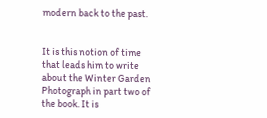modern back to the past.


It is this notion of time that leads him to write about the Winter Garden Photograph in part two of the book. It is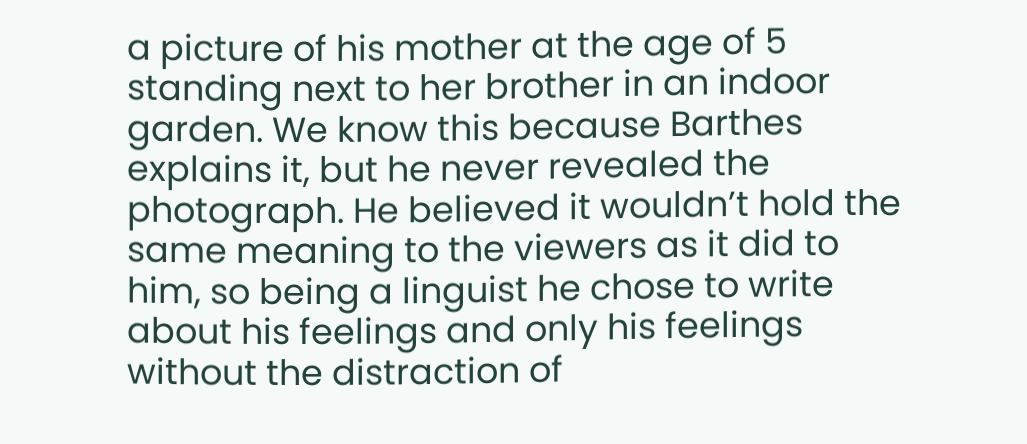a picture of his mother at the age of 5 standing next to her brother in an indoor garden. We know this because Barthes explains it, but he never revealed the photograph. He believed it wouldn’t hold the same meaning to the viewers as it did to him, so being a linguist he chose to write about his feelings and only his feelings without the distraction of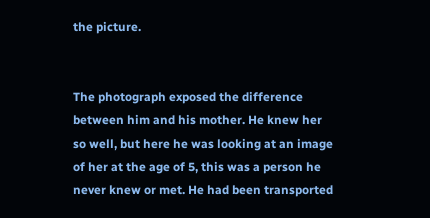the picture.


The photograph exposed the difference between him and his mother. He knew her so well, but here he was looking at an image of her at the age of 5, this was a person he never knew or met. He had been transported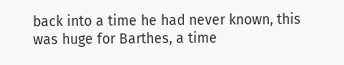back into a time he had never known, this was huge for Barthes, a time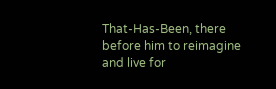That-Has-Been, there before him to reimagine and live for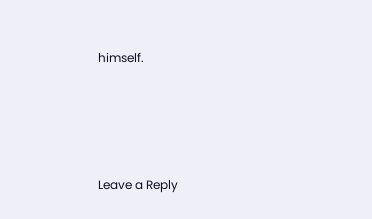himself.




Leave a Reply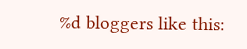%d bloggers like this: